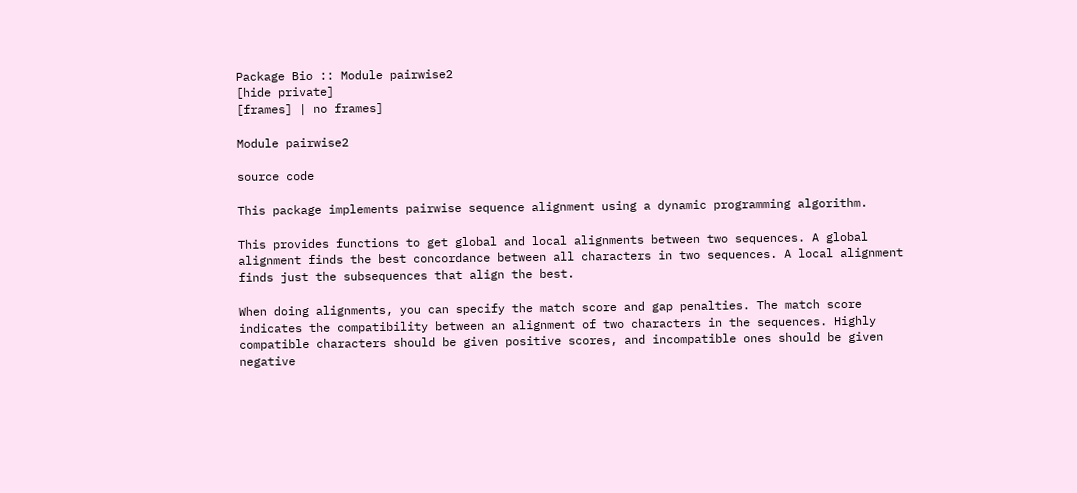Package Bio :: Module pairwise2
[hide private]
[frames] | no frames]

Module pairwise2

source code

This package implements pairwise sequence alignment using a dynamic programming algorithm.

This provides functions to get global and local alignments between two sequences. A global alignment finds the best concordance between all characters in two sequences. A local alignment finds just the subsequences that align the best.

When doing alignments, you can specify the match score and gap penalties. The match score indicates the compatibility between an alignment of two characters in the sequences. Highly compatible characters should be given positive scores, and incompatible ones should be given negative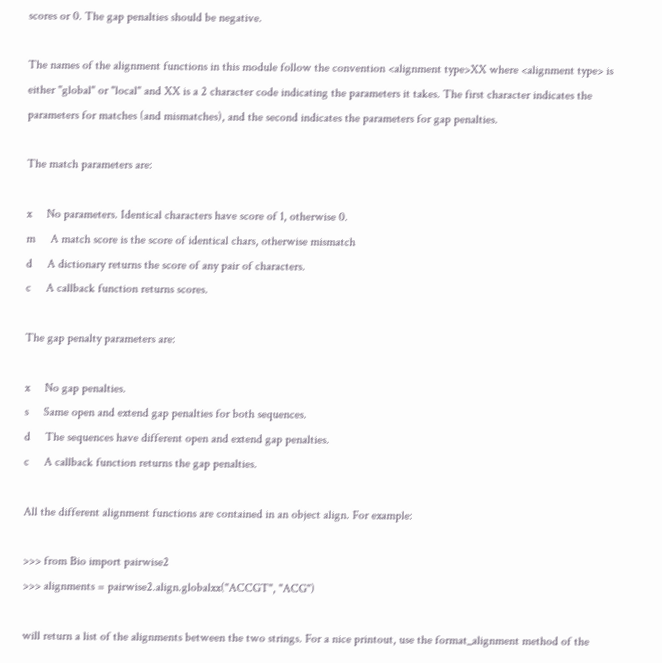scores or 0. The gap penalties should be negative.

The names of the alignment functions in this module follow the convention <alignment type>XX where <alignment type> is either "global" or "local" and XX is a 2 character code indicating the parameters it takes. The first character indicates the parameters for matches (and mismatches), and the second indicates the parameters for gap penalties.

The match parameters are:

x     No parameters. Identical characters have score of 1, otherwise 0.
m     A match score is the score of identical chars, otherwise mismatch
d     A dictionary returns the score of any pair of characters.
c     A callback function returns scores.

The gap penalty parameters are:

x     No gap penalties.
s     Same open and extend gap penalties for both sequences.
d     The sequences have different open and extend gap penalties.
c     A callback function returns the gap penalties.

All the different alignment functions are contained in an object align. For example:

>>> from Bio import pairwise2
>>> alignments = pairwise2.align.globalxx("ACCGT", "ACG")

will return a list of the alignments between the two strings. For a nice printout, use the format_alignment method of the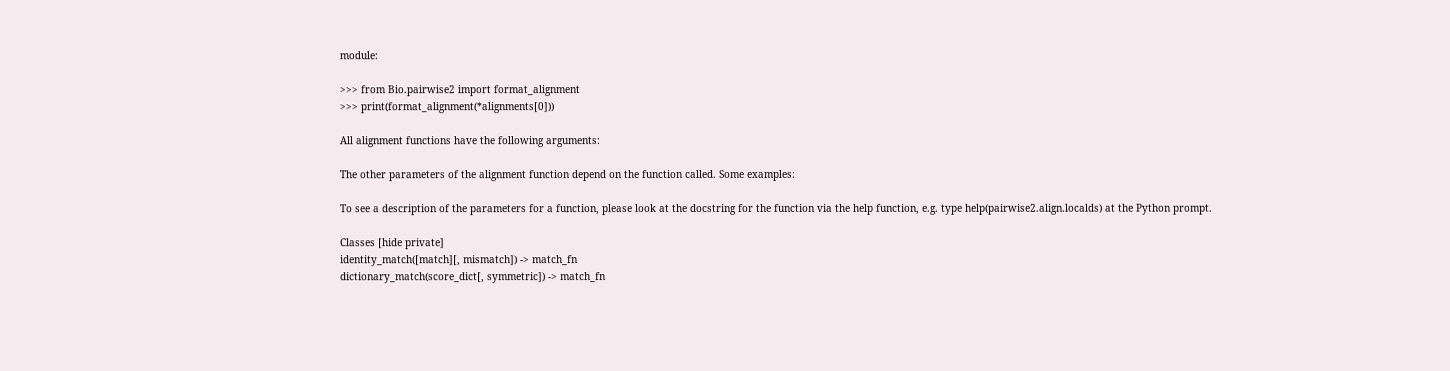module:

>>> from Bio.pairwise2 import format_alignment
>>> print(format_alignment(*alignments[0]))

All alignment functions have the following arguments:

The other parameters of the alignment function depend on the function called. Some examples:

To see a description of the parameters for a function, please look at the docstring for the function via the help function, e.g. type help(pairwise2.align.localds) at the Python prompt.

Classes [hide private]
identity_match([match][, mismatch]) -> match_fn
dictionary_match(score_dict[, symmetric]) -> match_fn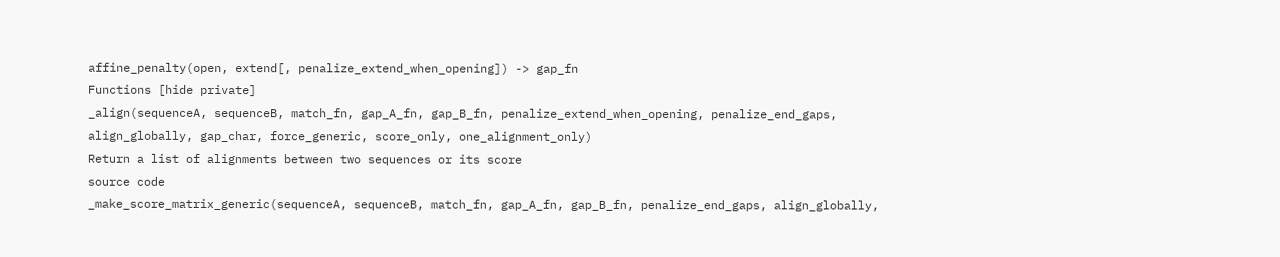affine_penalty(open, extend[, penalize_extend_when_opening]) -> gap_fn
Functions [hide private]
_align(sequenceA, sequenceB, match_fn, gap_A_fn, gap_B_fn, penalize_extend_when_opening, penalize_end_gaps, align_globally, gap_char, force_generic, score_only, one_alignment_only)
Return a list of alignments between two sequences or its score
source code
_make_score_matrix_generic(sequenceA, sequenceB, match_fn, gap_A_fn, gap_B_fn, penalize_end_gaps, align_globally,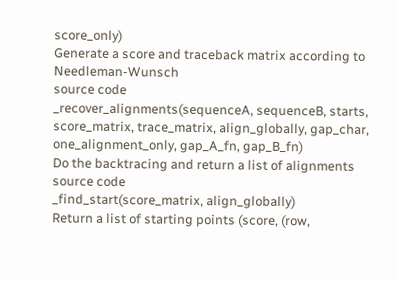score_only)
Generate a score and traceback matrix according to Needleman-Wunsch
source code
_recover_alignments(sequenceA, sequenceB, starts, score_matrix, trace_matrix, align_globally, gap_char, one_alignment_only, gap_A_fn, gap_B_fn)
Do the backtracing and return a list of alignments
source code
_find_start(score_matrix, align_globally)
Return a list of starting points (score, (row,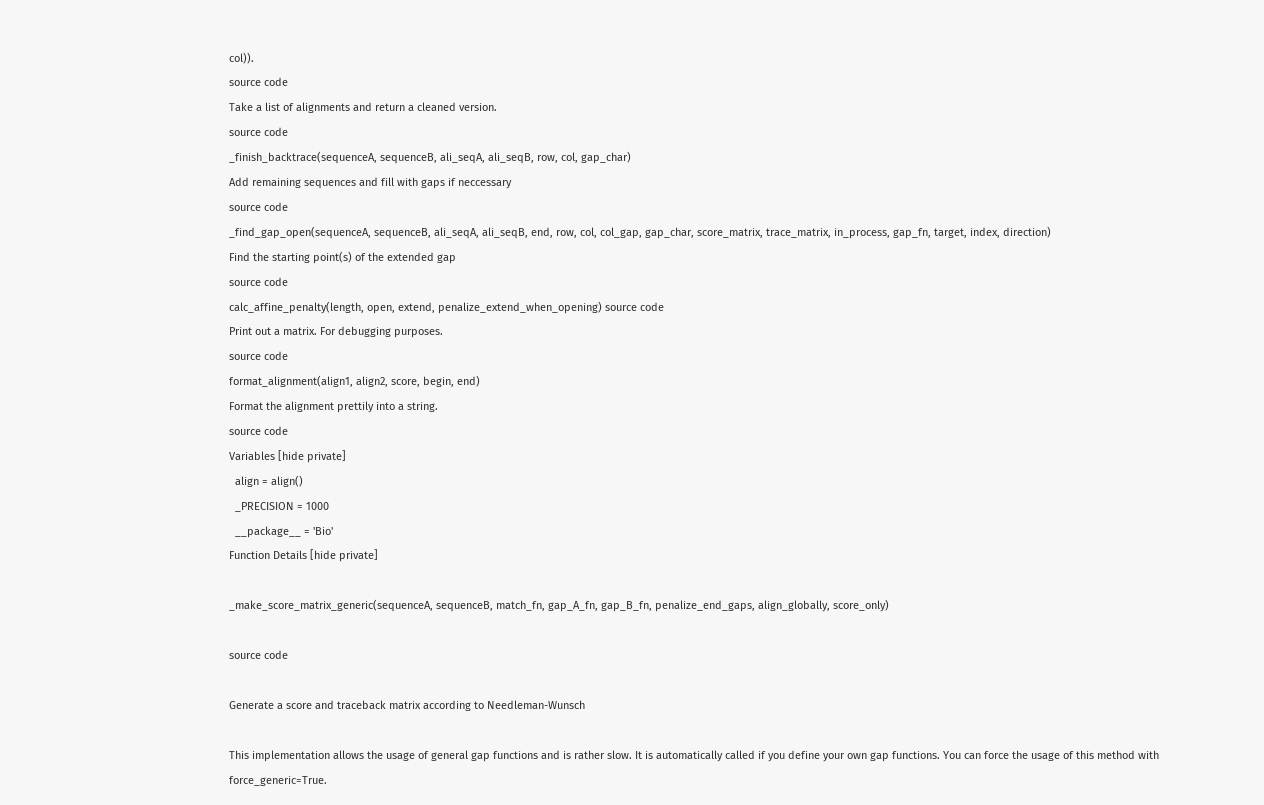col)).
source code
Take a list of alignments and return a cleaned version.
source code
_finish_backtrace(sequenceA, sequenceB, ali_seqA, ali_seqB, row, col, gap_char)
Add remaining sequences and fill with gaps if neccessary
source code
_find_gap_open(sequenceA, sequenceB, ali_seqA, ali_seqB, end, row, col, col_gap, gap_char, score_matrix, trace_matrix, in_process, gap_fn, target, index, direction)
Find the starting point(s) of the extended gap
source code
calc_affine_penalty(length, open, extend, penalize_extend_when_opening) source code
Print out a matrix. For debugging purposes.
source code
format_alignment(align1, align2, score, begin, end)
Format the alignment prettily into a string.
source code
Variables [hide private]
  align = align()
  _PRECISION = 1000
  __package__ = 'Bio'
Function Details [hide private]

_make_score_matrix_generic(sequenceA, sequenceB, match_fn, gap_A_fn, gap_B_fn, penalize_end_gaps, align_globally, score_only)

source code

Generate a score and traceback matrix according to Needleman-Wunsch

This implementation allows the usage of general gap functions and is rather slow. It is automatically called if you define your own gap functions. You can force the usage of this method with force_generic=True.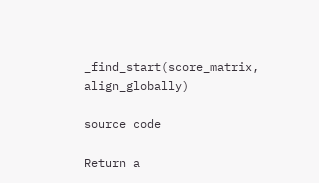_find_start(score_matrix, align_globally)

source code

Return a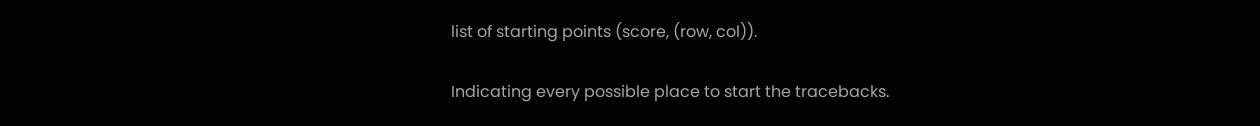list of starting points (score, (row, col)).

Indicating every possible place to start the tracebacks.